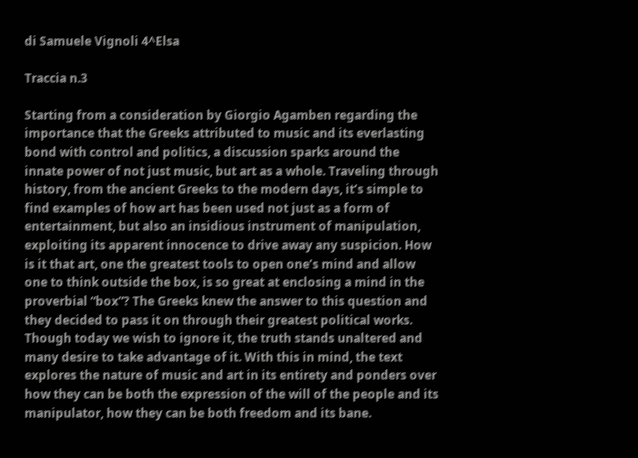di Samuele Vignoli 4^Elsa

Traccia n.3

Starting from a consideration by Giorgio Agamben regarding the importance that the Greeks attributed to music and its everlasting bond with control and politics, a discussion sparks around the innate power of not just music, but art as a whole. Traveling through history, from the ancient Greeks to the modern days, it’s simple to find examples of how art has been used not just as a form of entertainment, but also an insidious instrument of manipulation, exploiting its apparent innocence to drive away any suspicion. How is it that art, one the greatest tools to open one’s mind and allow one to think outside the box, is so great at enclosing a mind in the proverbial “box”? The Greeks knew the answer to this question and they decided to pass it on through their greatest political works. Though today we wish to ignore it, the truth stands unaltered and many desire to take advantage of it. With this in mind, the text explores the nature of music and art in its entirety and ponders over how they can be both the expression of the will of the people and its manipulator, how they can be both freedom and its bane.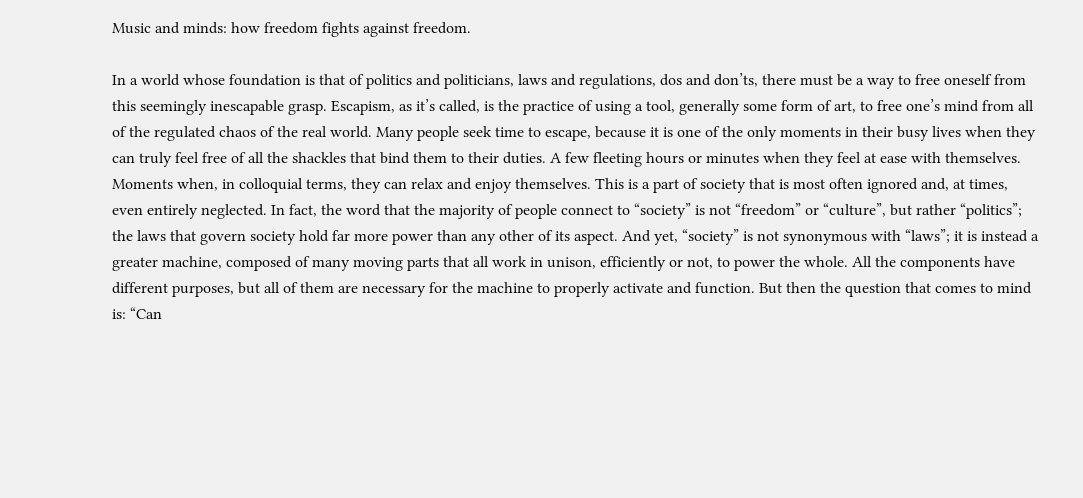Music and minds: how freedom fights against freedom.

In a world whose foundation is that of politics and politicians, laws and regulations, dos and don’ts, there must be a way to free oneself from this seemingly inescapable grasp. Escapism, as it’s called, is the practice of using a tool, generally some form of art, to free one’s mind from all of the regulated chaos of the real world. Many people seek time to escape, because it is one of the only moments in their busy lives when they can truly feel free of all the shackles that bind them to their duties. A few fleeting hours or minutes when they feel at ease with themselves. Moments when, in colloquial terms, they can relax and enjoy themselves. This is a part of society that is most often ignored and, at times, even entirely neglected. In fact, the word that the majority of people connect to “society” is not “freedom” or “culture”, but rather “politics”; the laws that govern society hold far more power than any other of its aspect. And yet, “society” is not synonymous with “laws”; it is instead a greater machine, composed of many moving parts that all work in unison, efficiently or not, to power the whole. All the components have different purposes, but all of them are necessary for the machine to properly activate and function. But then the question that comes to mind is: “Can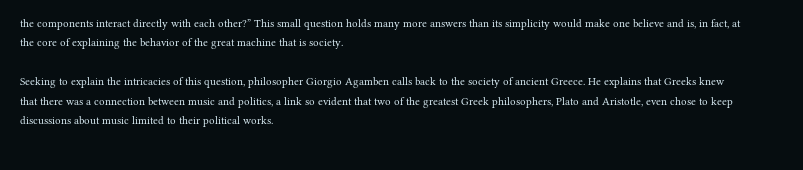the components interact directly with each other?” This small question holds many more answers than its simplicity would make one believe and is, in fact, at the core of explaining the behavior of the great machine that is society.

Seeking to explain the intricacies of this question, philosopher Giorgio Agamben calls back to the society of ancient Greece. He explains that Greeks knew that there was a connection between music and politics, a link so evident that two of the greatest Greek philosophers, Plato and Aristotle, even chose to keep discussions about music limited to their political works.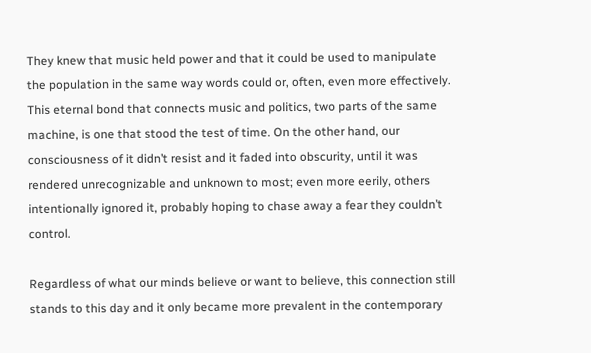They knew that music held power and that it could be used to manipulate the population in the same way words could or, often, even more effectively. This eternal bond that connects music and politics, two parts of the same machine, is one that stood the test of time. On the other hand, our consciousness of it didn’t resist and it faded into obscurity, until it was rendered unrecognizable and unknown to most; even more eerily, others intentionally ignored it, probably hoping to chase away a fear they couldn’t control.

Regardless of what our minds believe or want to believe, this connection still stands to this day and it only became more prevalent in the contemporary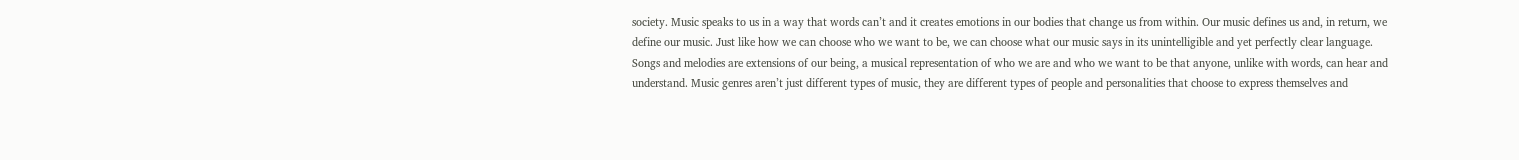society. Music speaks to us in a way that words can’t and it creates emotions in our bodies that change us from within. Our music defines us and, in return, we define our music. Just like how we can choose who we want to be, we can choose what our music says in its unintelligible and yet perfectly clear language. Songs and melodies are extensions of our being, a musical representation of who we are and who we want to be that anyone, unlike with words, can hear and understand. Music genres aren’t just different types of music, they are different types of people and personalities that choose to express themselves and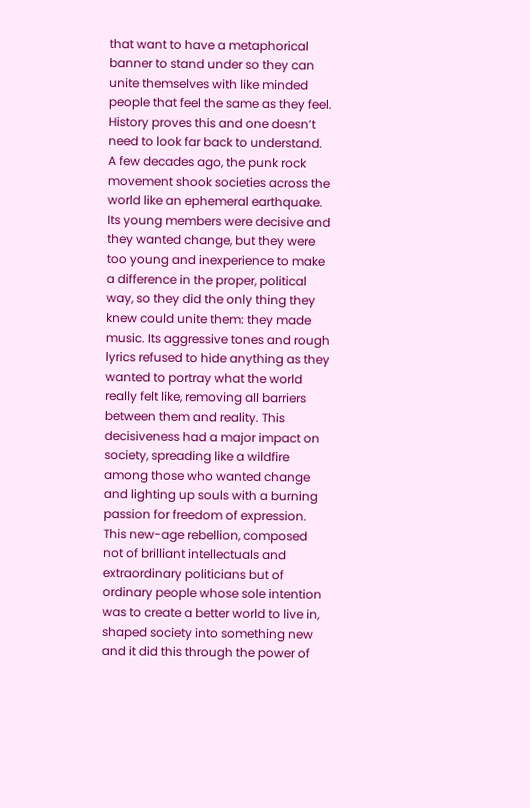that want to have a metaphorical banner to stand under so they can unite themselves with like minded people that feel the same as they feel. History proves this and one doesn’t need to look far back to understand. A few decades ago, the punk rock movement shook societies across the world like an ephemeral earthquake. Its young members were decisive and they wanted change, but they were too young and inexperience to make a difference in the proper, political way, so they did the only thing they knew could unite them: they made music. Its aggressive tones and rough lyrics refused to hide anything as they wanted to portray what the world really felt like, removing all barriers between them and reality. This decisiveness had a major impact on society, spreading like a wildfire among those who wanted change and lighting up souls with a burning passion for freedom of expression. This new-age rebellion, composed not of brilliant intellectuals and extraordinary politicians but of ordinary people whose sole intention was to create a better world to live in, shaped society into something new and it did this through the power of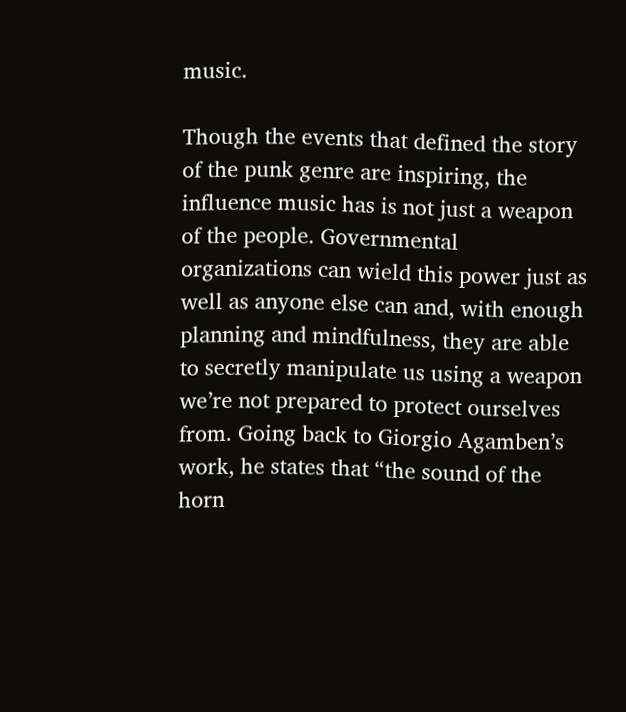music.

Though the events that defined the story of the punk genre are inspiring, the influence music has is not just a weapon of the people. Governmental organizations can wield this power just as well as anyone else can and, with enough planning and mindfulness, they are able to secretly manipulate us using a weapon we’re not prepared to protect ourselves from. Going back to Giorgio Agamben’s work, he states that “the sound of the horn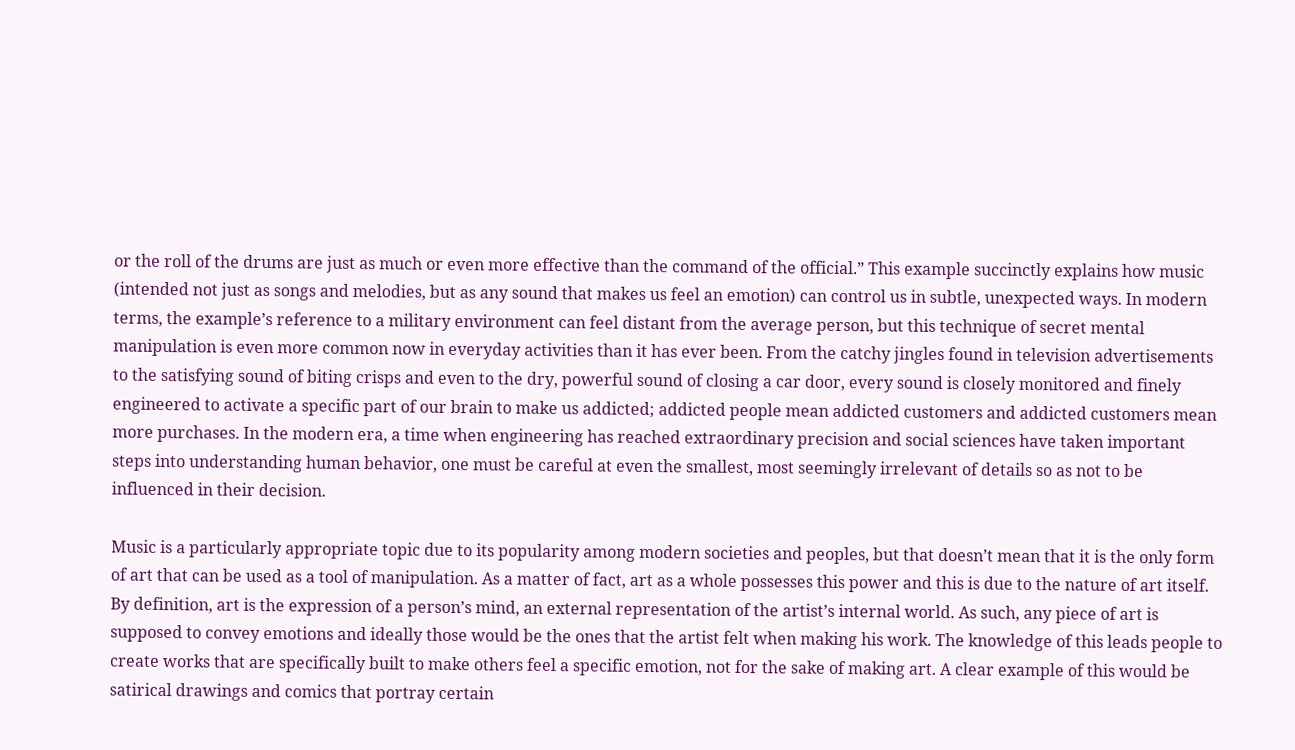or the roll of the drums are just as much or even more effective than the command of the official.” This example succinctly explains how music (intended not just as songs and melodies, but as any sound that makes us feel an emotion) can control us in subtle, unexpected ways. In modern terms, the example’s reference to a military environment can feel distant from the average person, but this technique of secret mental manipulation is even more common now in everyday activities than it has ever been. From the catchy jingles found in television advertisements to the satisfying sound of biting crisps and even to the dry, powerful sound of closing a car door, every sound is closely monitored and finely engineered to activate a specific part of our brain to make us addicted; addicted people mean addicted customers and addicted customers mean more purchases. In the modern era, a time when engineering has reached extraordinary precision and social sciences have taken important steps into understanding human behavior, one must be careful at even the smallest, most seemingly irrelevant of details so as not to be influenced in their decision.

Music is a particularly appropriate topic due to its popularity among modern societies and peoples, but that doesn’t mean that it is the only form of art that can be used as a tool of manipulation. As a matter of fact, art as a whole possesses this power and this is due to the nature of art itself. By definition, art is the expression of a person’s mind, an external representation of the artist’s internal world. As such, any piece of art is supposed to convey emotions and ideally those would be the ones that the artist felt when making his work. The knowledge of this leads people to create works that are specifically built to make others feel a specific emotion, not for the sake of making art. A clear example of this would be satirical drawings and comics that portray certain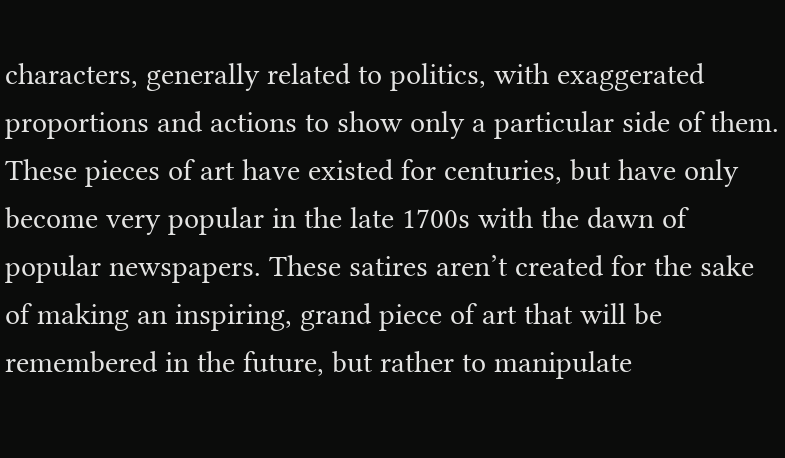characters, generally related to politics, with exaggerated proportions and actions to show only a particular side of them. These pieces of art have existed for centuries, but have only become very popular in the late 1700s with the dawn of popular newspapers. These satires aren’t created for the sake of making an inspiring, grand piece of art that will be remembered in the future, but rather to manipulate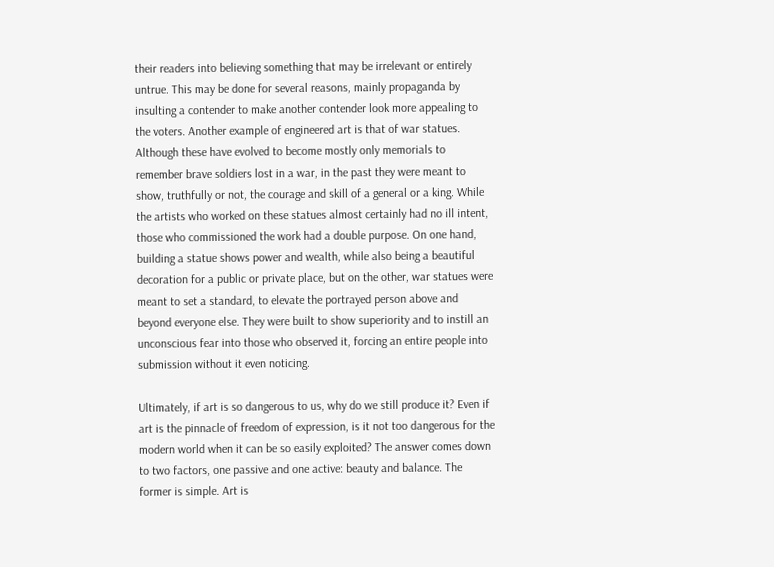their readers into believing something that may be irrelevant or entirely untrue. This may be done for several reasons, mainly propaganda by insulting a contender to make another contender look more appealing to the voters. Another example of engineered art is that of war statues. Although these have evolved to become mostly only memorials to remember brave soldiers lost in a war, in the past they were meant to show, truthfully or not, the courage and skill of a general or a king. While the artists who worked on these statues almost certainly had no ill intent, those who commissioned the work had a double purpose. On one hand, building a statue shows power and wealth, while also being a beautiful decoration for a public or private place, but on the other, war statues were meant to set a standard, to elevate the portrayed person above and beyond everyone else. They were built to show superiority and to instill an unconscious fear into those who observed it, forcing an entire people into submission without it even noticing.

Ultimately, if art is so dangerous to us, why do we still produce it? Even if art is the pinnacle of freedom of expression, is it not too dangerous for the modern world when it can be so easily exploited? The answer comes down to two factors, one passive and one active: beauty and balance. The former is simple. Art is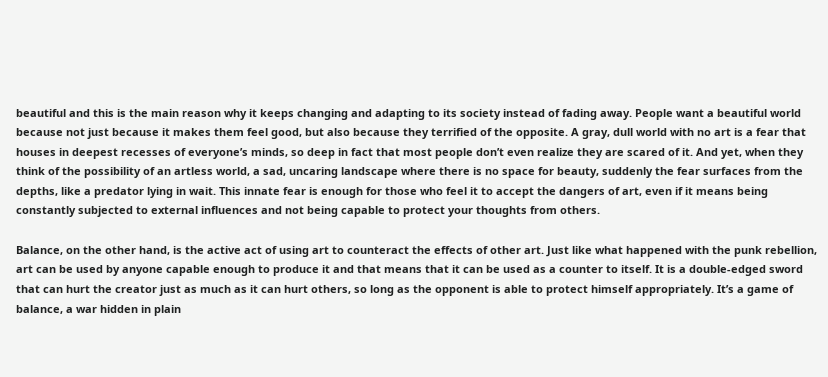beautiful and this is the main reason why it keeps changing and adapting to its society instead of fading away. People want a beautiful world because not just because it makes them feel good, but also because they terrified of the opposite. A gray, dull world with no art is a fear that houses in deepest recesses of everyone’s minds, so deep in fact that most people don’t even realize they are scared of it. And yet, when they think of the possibility of an artless world, a sad, uncaring landscape where there is no space for beauty, suddenly the fear surfaces from the depths, like a predator lying in wait. This innate fear is enough for those who feel it to accept the dangers of art, even if it means being constantly subjected to external influences and not being capable to protect your thoughts from others.

Balance, on the other hand, is the active act of using art to counteract the effects of other art. Just like what happened with the punk rebellion, art can be used by anyone capable enough to produce it and that means that it can be used as a counter to itself. It is a double-edged sword that can hurt the creator just as much as it can hurt others, so long as the opponent is able to protect himself appropriately. It’s a game of balance, a war hidden in plain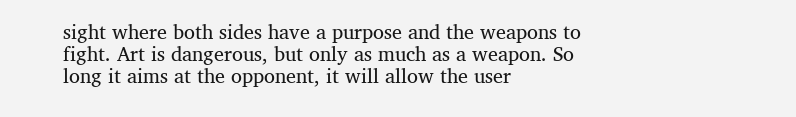sight where both sides have a purpose and the weapons to fight. Art is dangerous, but only as much as a weapon. So long it aims at the opponent, it will allow the user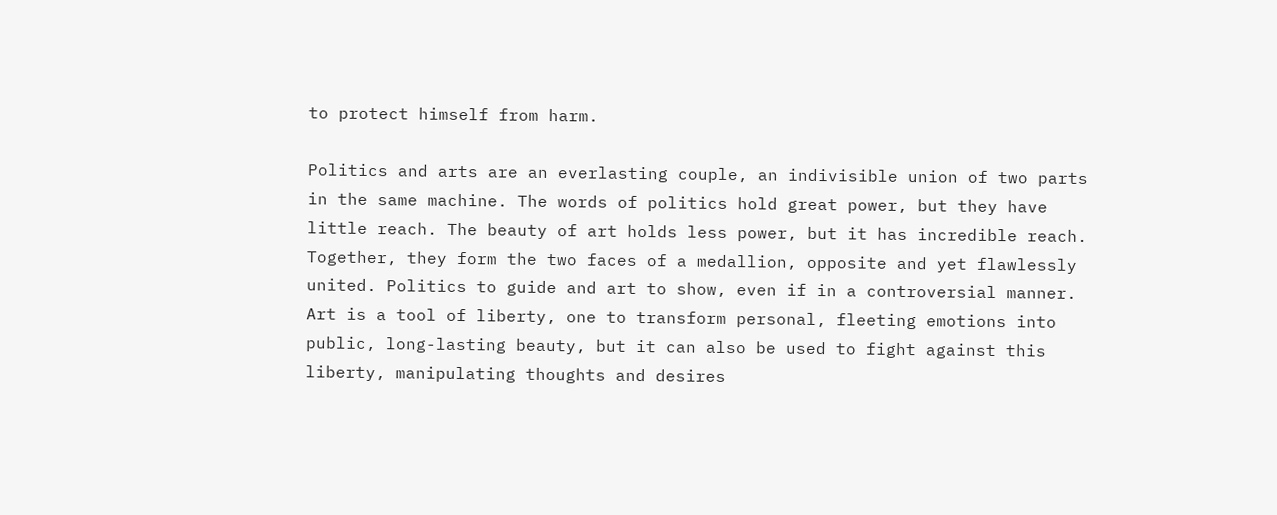to protect himself from harm.

Politics and arts are an everlasting couple, an indivisible union of two parts in the same machine. The words of politics hold great power, but they have little reach. The beauty of art holds less power, but it has incredible reach. Together, they form the two faces of a medallion, opposite and yet flawlessly united. Politics to guide and art to show, even if in a controversial manner. Art is a tool of liberty, one to transform personal, fleeting emotions into public, long-lasting beauty, but it can also be used to fight against this liberty, manipulating thoughts and desires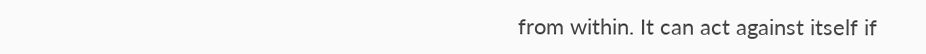from within. It can act against itself if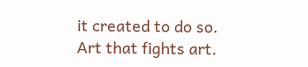it created to do so. Art that fights art.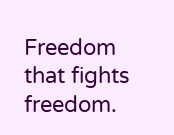Freedom that fights freedom.